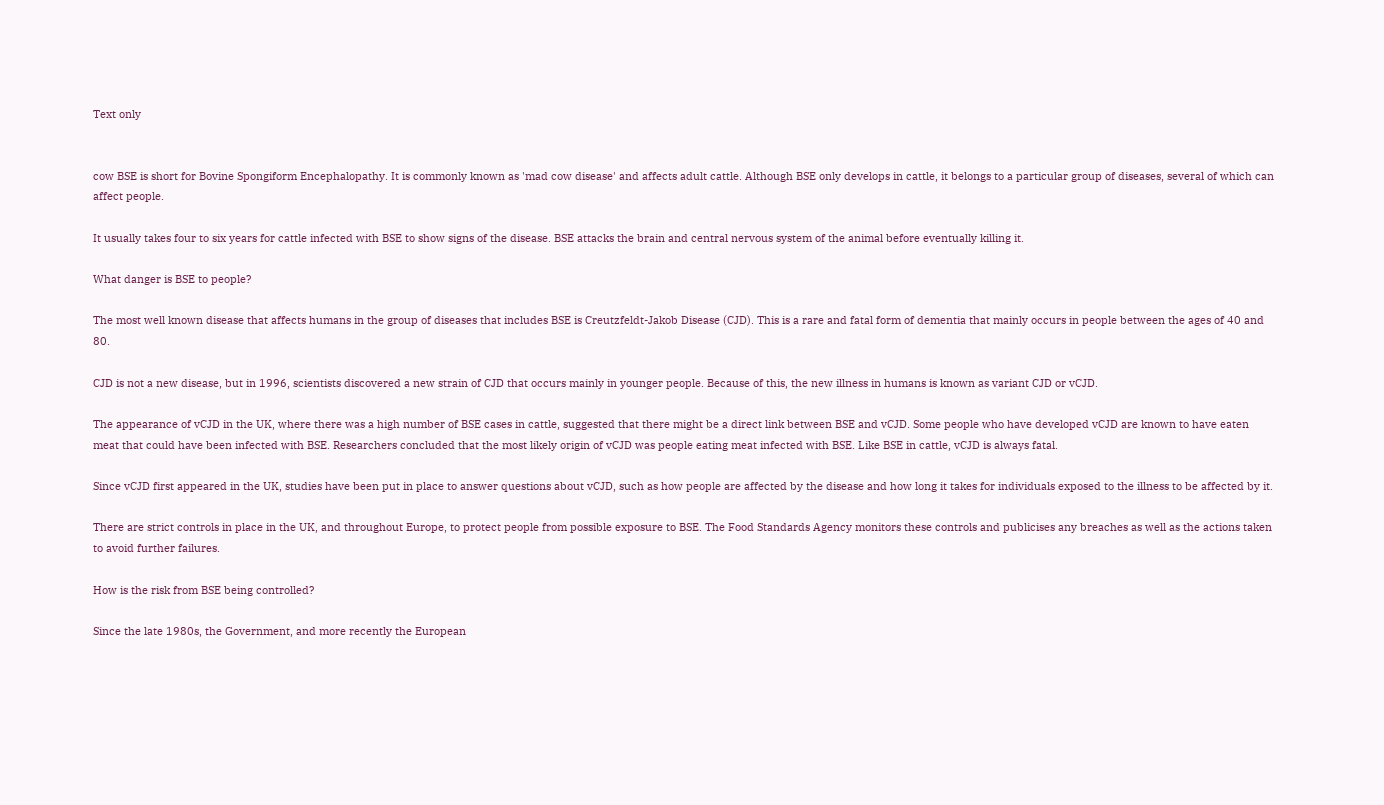Text only


cow BSE is short for Bovine Spongiform Encephalopathy. It is commonly known as 'mad cow disease' and affects adult cattle. Although BSE only develops in cattle, it belongs to a particular group of diseases, several of which can affect people.

It usually takes four to six years for cattle infected with BSE to show signs of the disease. BSE attacks the brain and central nervous system of the animal before eventually killing it.

What danger is BSE to people?

The most well known disease that affects humans in the group of diseases that includes BSE is Creutzfeldt-Jakob Disease (CJD). This is a rare and fatal form of dementia that mainly occurs in people between the ages of 40 and 80.

CJD is not a new disease, but in 1996, scientists discovered a new strain of CJD that occurs mainly in younger people. Because of this, the new illness in humans is known as variant CJD or vCJD.

The appearance of vCJD in the UK, where there was a high number of BSE cases in cattle, suggested that there might be a direct link between BSE and vCJD. Some people who have developed vCJD are known to have eaten meat that could have been infected with BSE. Researchers concluded that the most likely origin of vCJD was people eating meat infected with BSE. Like BSE in cattle, vCJD is always fatal.

Since vCJD first appeared in the UK, studies have been put in place to answer questions about vCJD, such as how people are affected by the disease and how long it takes for individuals exposed to the illness to be affected by it.

There are strict controls in place in the UK, and throughout Europe, to protect people from possible exposure to BSE. The Food Standards Agency monitors these controls and publicises any breaches as well as the actions taken to avoid further failures.

How is the risk from BSE being controlled?

Since the late 1980s, the Government, and more recently the European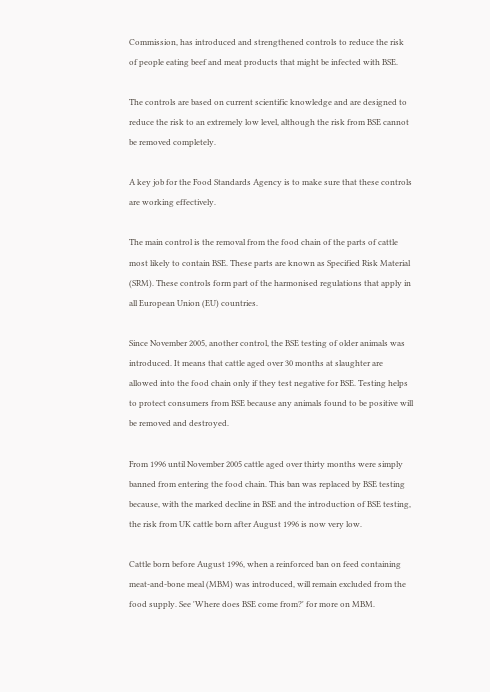Commission, has introduced and strengthened controls to reduce the risk of people eating beef and meat products that might be infected with BSE.

The controls are based on current scientific knowledge and are designed to reduce the risk to an extremely low level, although the risk from BSE cannot be removed completely.

A key job for the Food Standards Agency is to make sure that these controls are working effectively.

The main control is the removal from the food chain of the parts of cattle most likely to contain BSE. These parts are known as Specified Risk Material (SRM). These controls form part of the harmonised regulations that apply in all European Union (EU) countries.

Since November 2005, another control, the BSE testing of older animals was introduced. It means that cattle aged over 30 months at slaughter are allowed into the food chain only if they test negative for BSE. Testing helps to protect consumers from BSE because any animals found to be positive will be removed and destroyed.

From 1996 until November 2005 cattle aged over thirty months were simply banned from entering the food chain. This ban was replaced by BSE testing because, with the marked decline in BSE and the introduction of BSE testing, the risk from UK cattle born after August 1996 is now very low.

Cattle born before August 1996, when a reinforced ban on feed containing meat-and-bone meal (MBM) was introduced, will remain excluded from the food supply. See 'Where does BSE come from?' for more on MBM.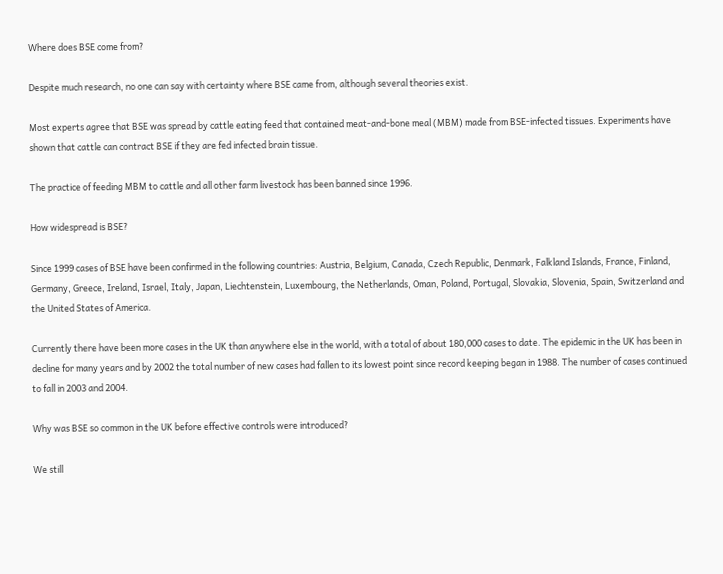Where does BSE come from?

Despite much research, no one can say with certainty where BSE came from, although several theories exist.

Most experts agree that BSE was spread by cattle eating feed that contained meat-and-bone meal (MBM) made from BSE-infected tissues. Experiments have shown that cattle can contract BSE if they are fed infected brain tissue.

The practice of feeding MBM to cattle and all other farm livestock has been banned since 1996.

How widespread is BSE?

Since 1999 cases of BSE have been confirmed in the following countries: Austria, Belgium, Canada, Czech Republic, Denmark, Falkland Islands, France, Finland, Germany, Greece, Ireland, Israel, Italy, Japan, Liechtenstein, Luxembourg, the Netherlands, Oman, Poland, Portugal, Slovakia, Slovenia, Spain, Switzerland and the United States of America.

Currently there have been more cases in the UK than anywhere else in the world, with a total of about 180,000 cases to date. The epidemic in the UK has been in decline for many years and by 2002 the total number of new cases had fallen to its lowest point since record keeping began in 1988. The number of cases continued to fall in 2003 and 2004.

Why was BSE so common in the UK before effective controls were introduced?

We still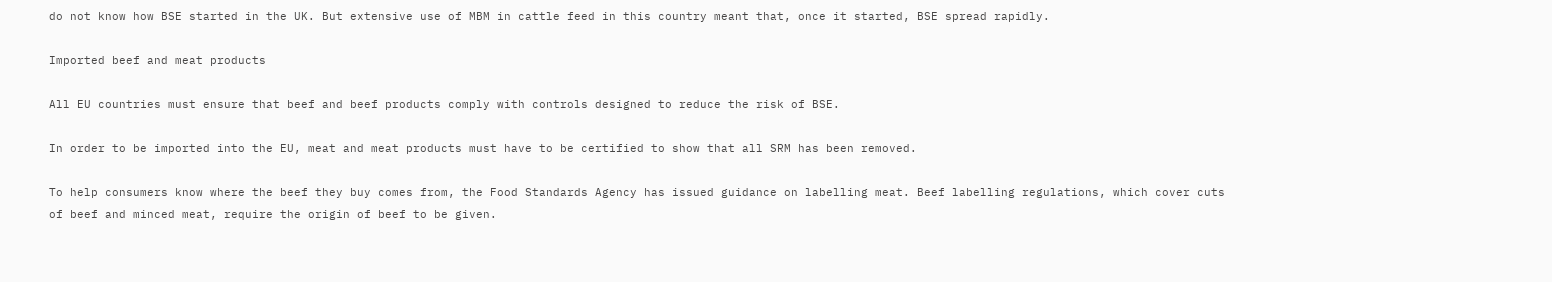do not know how BSE started in the UK. But extensive use of MBM in cattle feed in this country meant that, once it started, BSE spread rapidly.

Imported beef and meat products

All EU countries must ensure that beef and beef products comply with controls designed to reduce the risk of BSE.

In order to be imported into the EU, meat and meat products must have to be certified to show that all SRM has been removed.

To help consumers know where the beef they buy comes from, the Food Standards Agency has issued guidance on labelling meat. Beef labelling regulations, which cover cuts of beef and minced meat, require the origin of beef to be given.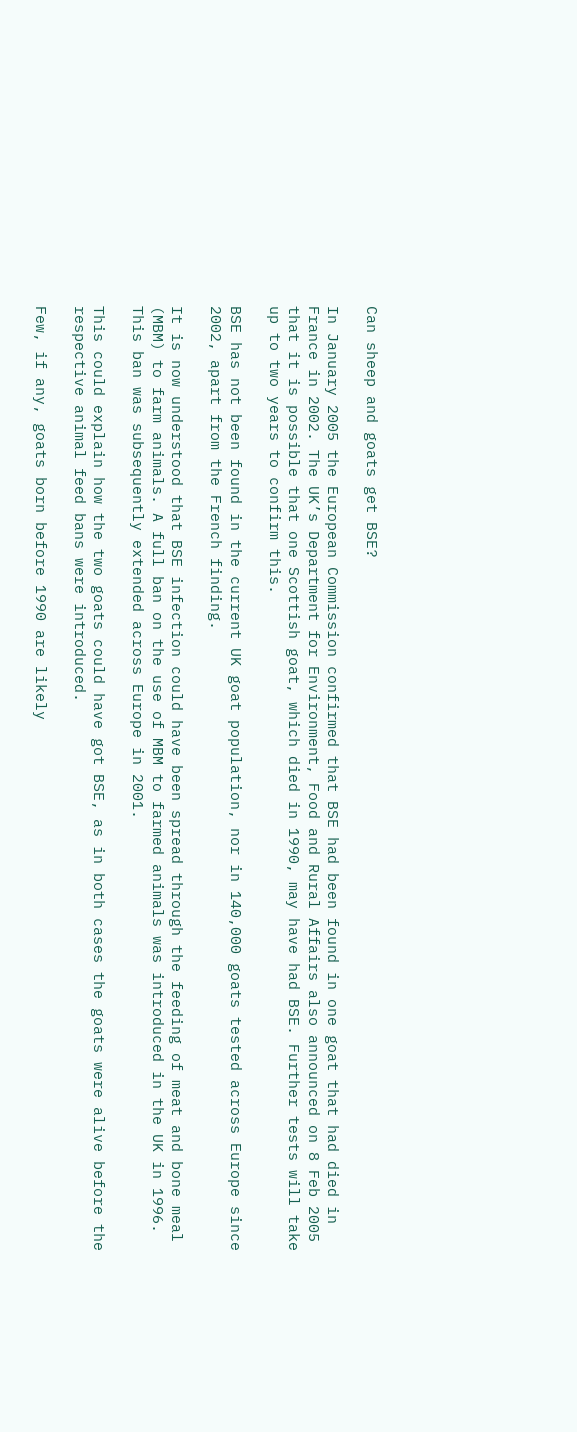Can sheep and goats get BSE?

In January 2005 the European Commission confirmed that BSE had been found in one goat that had died in France in 2002. The UK’s Department for Environment, Food and Rural Affairs also announced on 8 Feb 2005 that it is possible that one Scottish goat, which died in 1990, may have had BSE. Further tests will take up to two years to confirm this.

BSE has not been found in the current UK goat population, nor in 140,000 goats tested across Europe since 2002, apart from the French finding.

It is now understood that BSE infection could have been spread through the feeding of meat and bone meal (MBM) to farm animals. A full ban on the use of MBM to farmed animals was introduced in the UK in 1996. This ban was subsequently extended across Europe in 2001.

This could explain how the two goats could have got BSE, as in both cases the goats were alive before the respective animal feed bans were introduced.

Few, if any, goats born before 1990 are likely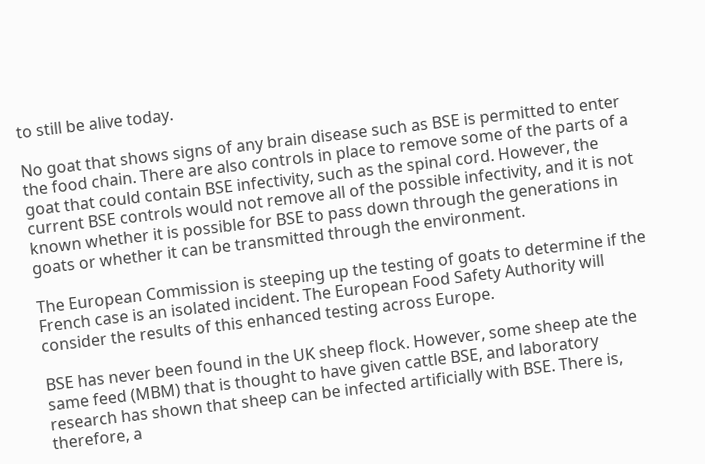to still be alive today.

No goat that shows signs of any brain disease such as BSE is permitted to enter the food chain. There are also controls in place to remove some of the parts of a goat that could contain BSE infectivity, such as the spinal cord. However, the current BSE controls would not remove all of the possible infectivity, and it is not known whether it is possible for BSE to pass down through the generations in goats or whether it can be transmitted through the environment.

The European Commission is steeping up the testing of goats to determine if the French case is an isolated incident. The European Food Safety Authority will consider the results of this enhanced testing across Europe.

BSE has never been found in the UK sheep flock. However, some sheep ate the same feed (MBM) that is thought to have given cattle BSE, and laboratory research has shown that sheep can be infected artificially with BSE. There is, therefore, a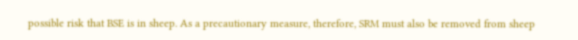possible risk that BSE is in sheep. As a precautionary measure, therefore, SRM must also be removed from sheep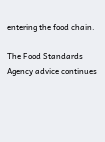entering the food chain.

The Food Standards Agency advice continues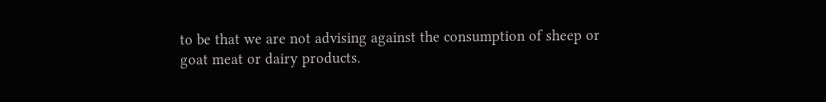to be that we are not advising against the consumption of sheep or goat meat or dairy products.